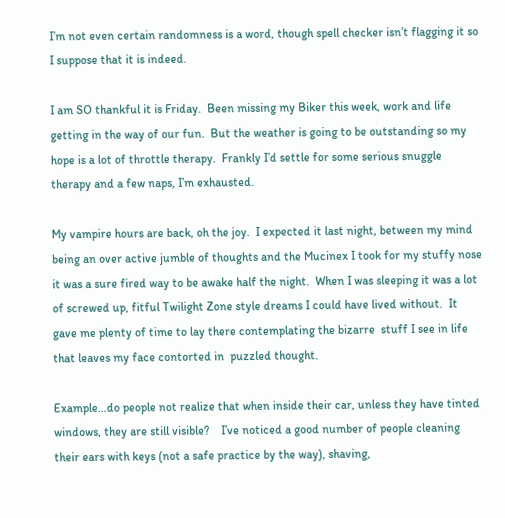I’m not even certain randomness is a word, though spell checker isn’t flagging it so I suppose that it is indeed.

I am SO thankful it is Friday.  Been missing my Biker this week, work and life getting in the way of our fun.  But the weather is going to be outstanding so my hope is a lot of throttle therapy.  Frankly I’d settle for some serious snuggle therapy and a few naps, I’m exhausted.

My vampire hours are back, oh the joy.  I expected it last night, between my mind being an over active jumble of thoughts and the Mucinex I took for my stuffy nose it was a sure fired way to be awake half the night.  When I was sleeping it was a lot of screwed up, fitful Twilight Zone style dreams I could have lived without.  It gave me plenty of time to lay there contemplating the bizarre  stuff I see in life that leaves my face contorted in  puzzled thought.

Example…do people not realize that when inside their car, unless they have tinted windows, they are still visible?    I’ve noticed a good number of people cleaning their ears with keys (not a safe practice by the way), shaving,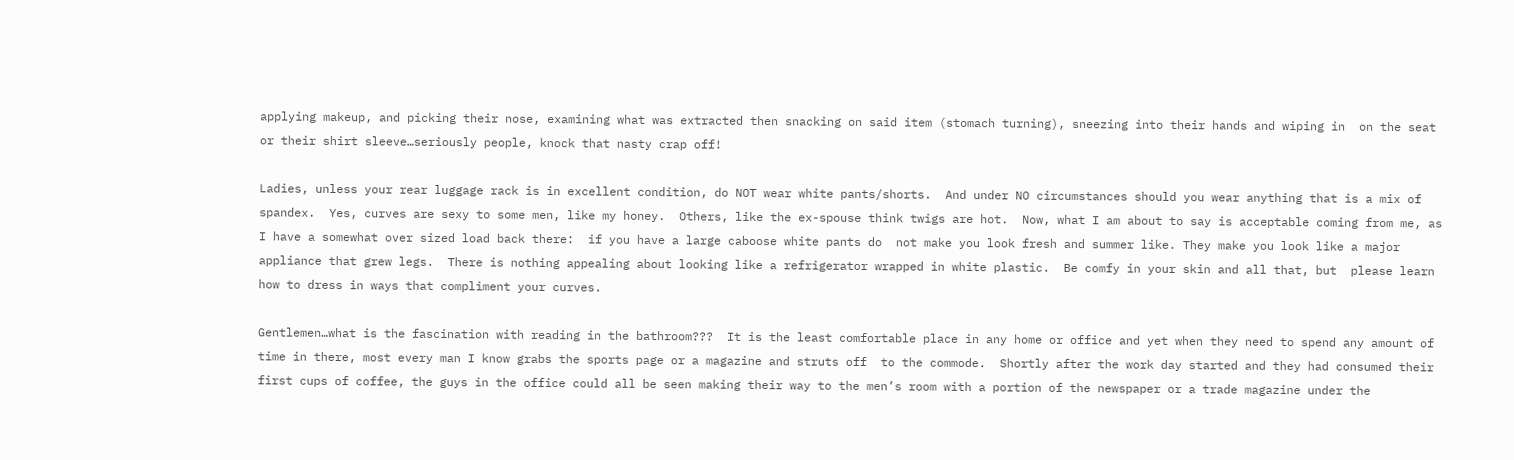applying makeup, and picking their nose, examining what was extracted then snacking on said item (stomach turning), sneezing into their hands and wiping in  on the seat or their shirt sleeve…seriously people, knock that nasty crap off!

Ladies, unless your rear luggage rack is in excellent condition, do NOT wear white pants/shorts.  And under NO circumstances should you wear anything that is a mix of spandex.  Yes, curves are sexy to some men, like my honey.  Others, like the ex-spouse think twigs are hot.  Now, what I am about to say is acceptable coming from me, as I have a somewhat over sized load back there:  if you have a large caboose white pants do  not make you look fresh and summer like. They make you look like a major appliance that grew legs.  There is nothing appealing about looking like a refrigerator wrapped in white plastic.  Be comfy in your skin and all that, but  please learn how to dress in ways that compliment your curves.

Gentlemen…what is the fascination with reading in the bathroom???  It is the least comfortable place in any home or office and yet when they need to spend any amount of time in there, most every man I know grabs the sports page or a magazine and struts off  to the commode.  Shortly after the work day started and they had consumed their first cups of coffee, the guys in the office could all be seen making their way to the men’s room with a portion of the newspaper or a trade magazine under the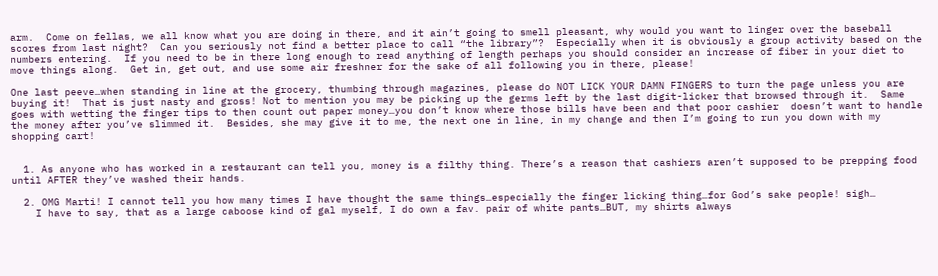arm.  Come on fellas, we all know what you are doing in there, and it ain’t going to smell pleasant, why would you want to linger over the baseball scores from last night?  Can you seriously not find a better place to call “the library”?  Especially when it is obviously a group activity based on the numbers entering.  If you need to be in there long enough to read anything of length perhaps you should consider an increase of fiber in your diet to move things along.  Get in, get out, and use some air freshner for the sake of all following you in there, please!

One last peeve…when standing in line at the grocery, thumbing through magazines, please do NOT LICK YOUR DAMN FINGERS to turn the page unless you are buying it!  That is just nasty and gross! Not to mention you may be picking up the germs left by the last digit-licker that browsed through it.  Same goes with wetting the finger tips to then count out paper money…you don’t know where those bills have been and that poor cashier  doesn’t want to handle the money after you’ve slimmed it.  Besides, she may give it to me, the next one in line, in my change and then I’m going to run you down with my shopping cart!


  1. As anyone who has worked in a restaurant can tell you, money is a filthy thing. There’s a reason that cashiers aren’t supposed to be prepping food until AFTER they’ve washed their hands.

  2. OMG Marti! I cannot tell you how many times I have thought the same things…especially the finger licking thing…for God’s sake people! sigh…
    I have to say, that as a large caboose kind of gal myself, I do own a fav. pair of white pants…BUT, my shirts always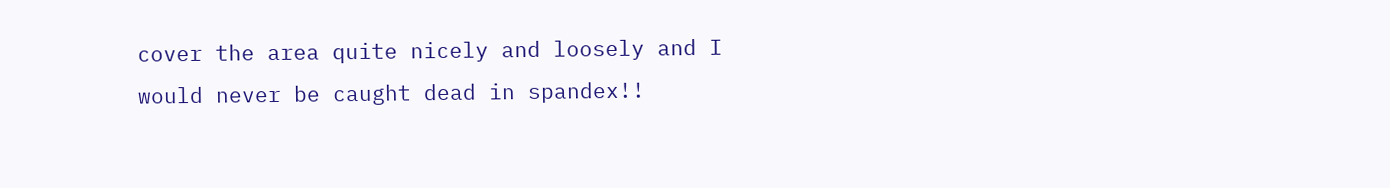cover the area quite nicely and loosely and I would never be caught dead in spandex!!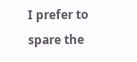I prefer to spare the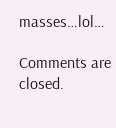masses…lol…

Comments are closed.